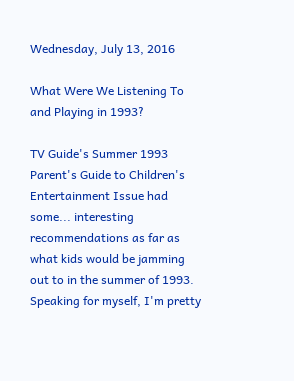Wednesday, July 13, 2016

What Were We Listening To and Playing in 1993?

TV Guide's Summer 1993 Parent's Guide to Children's Entertainment Issue had some... interesting recommendations as far as what kids would be jamming out to in the summer of 1993.  Speaking for myself, I'm pretty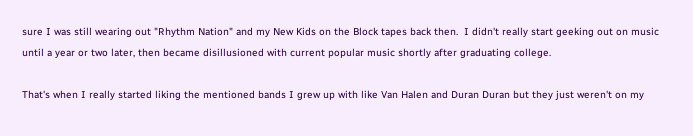sure I was still wearing out "Rhythm Nation" and my New Kids on the Block tapes back then.  I didn't really start geeking out on music until a year or two later, then became disillusioned with current popular music shortly after graduating college.

That's when I really started liking the mentioned bands I grew up with like Van Halen and Duran Duran but they just weren't on my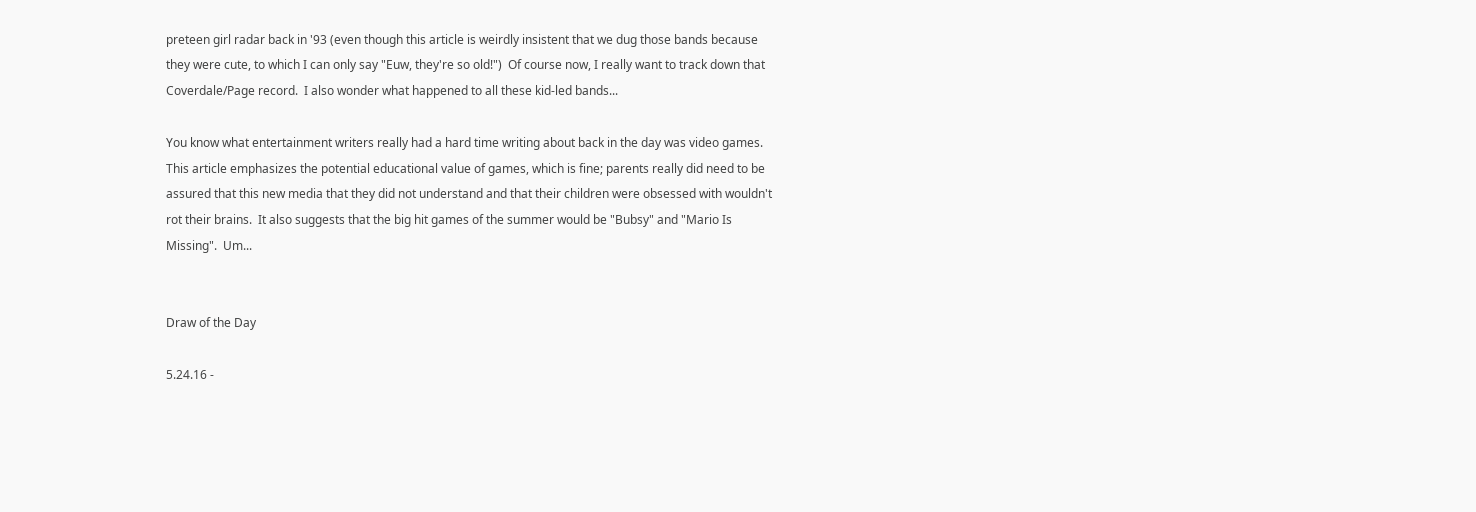preteen girl radar back in '93 (even though this article is weirdly insistent that we dug those bands because they were cute, to which I can only say "Euw, they're so old!")  Of course now, I really want to track down that Coverdale/Page record.  I also wonder what happened to all these kid-led bands...

You know what entertainment writers really had a hard time writing about back in the day was video games.  This article emphasizes the potential educational value of games, which is fine; parents really did need to be assured that this new media that they did not understand and that their children were obsessed with wouldn't rot their brains.  It also suggests that the big hit games of the summer would be "Bubsy" and "Mario Is Missing".  Um...


Draw of the Day

5.24.16 -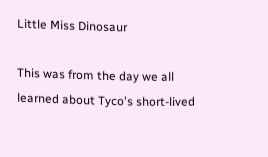Little Miss Dinosaur

This was from the day we all learned about Tyco's short-lived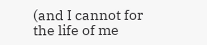(and I cannot for the life of me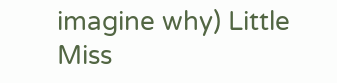imagine why) Little Miss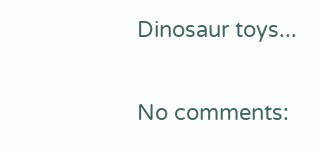Dinosaur toys...

No comments: